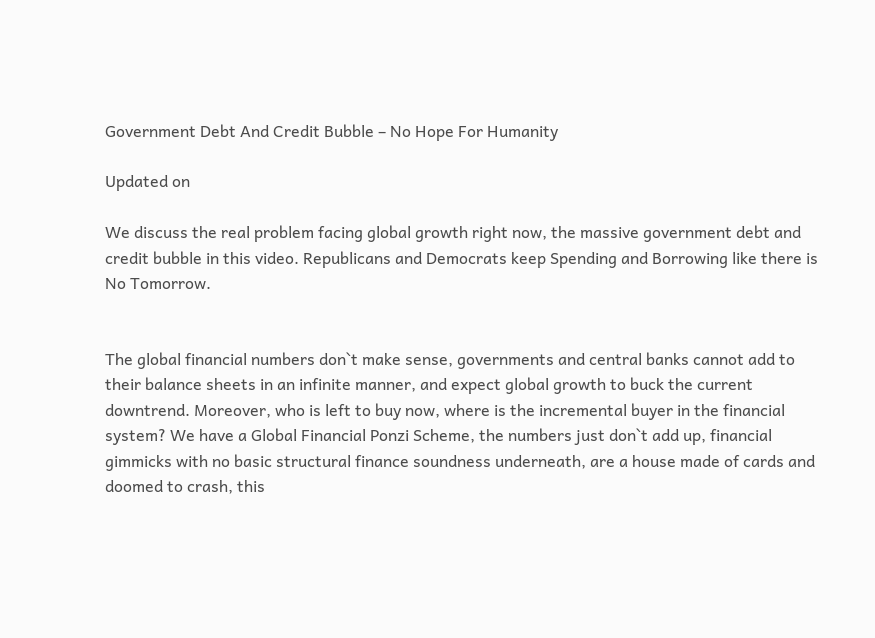Government Debt And Credit Bubble – No Hope For Humanity

Updated on

We discuss the real problem facing global growth right now, the massive government debt and credit bubble in this video. Republicans and Democrats keep Spending and Borrowing like there is No Tomorrow.


The global financial numbers don`t make sense, governments and central banks cannot add to their balance sheets in an infinite manner, and expect global growth to buck the current downtrend. Moreover, who is left to buy now, where is the incremental buyer in the financial system? We have a Global Financial Ponzi Scheme, the numbers just don`t add up, financial gimmicks with no basic structural finance soundness underneath, are a house made of cards and doomed to crash, this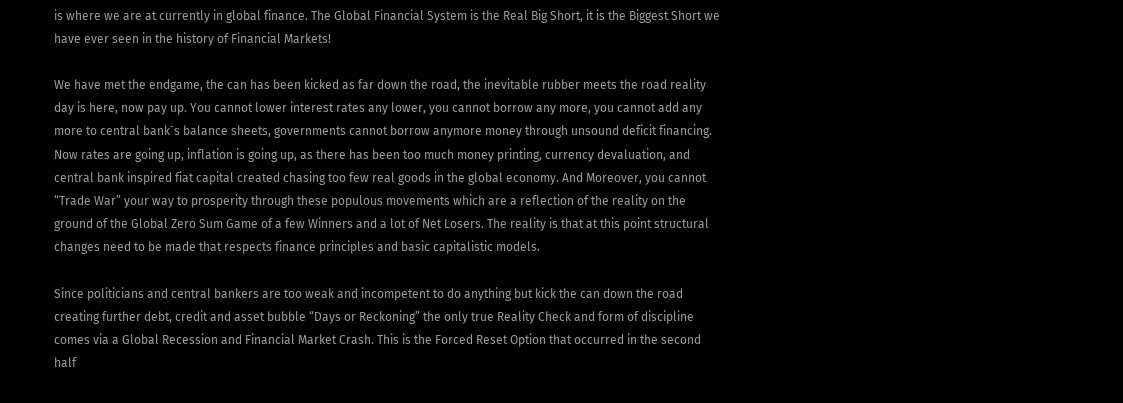is where we are at currently in global finance. The Global Financial System is the Real Big Short, it is the Biggest Short we have ever seen in the history of Financial Markets!

We have met the endgame, the can has been kicked as far down the road, the inevitable rubber meets the road reality day is here, now pay up. You cannot lower interest rates any lower, you cannot borrow any more, you cannot add any more to central bank`s balance sheets, governments cannot borrow anymore money through unsound deficit financing. Now rates are going up, inflation is going up, as there has been too much money printing, currency devaluation, and central bank inspired fiat capital created chasing too few real goods in the global economy. And Moreover, you cannot “Trade War” your way to prosperity through these populous movements which are a reflection of the reality on the ground of the Global Zero Sum Game of a few Winners and a lot of Net Losers. The reality is that at this point structural changes need to be made that respects finance principles and basic capitalistic models.

Since politicians and central bankers are too weak and incompetent to do anything but kick the can down the road creating further debt, credit and asset bubble “Days or Reckoning” the only true Reality Check and form of discipline comes via a Global Recession and Financial Market Crash. This is the Forced Reset Option that occurred in the second half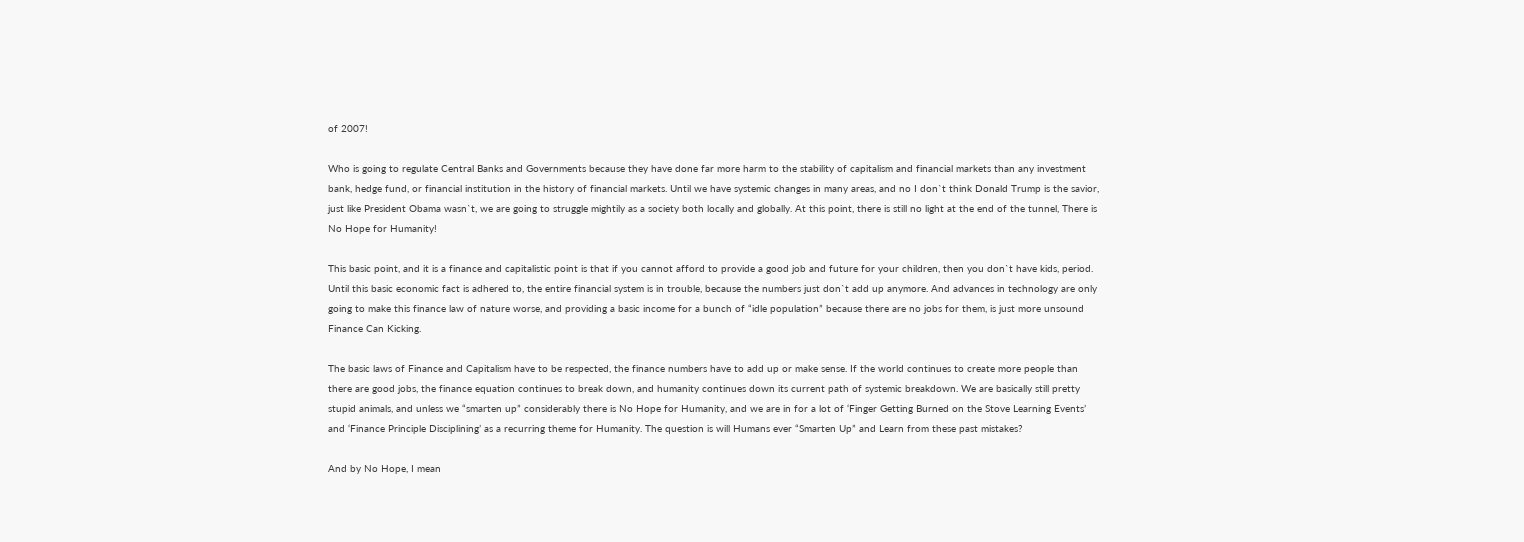of 2007!

Who is going to regulate Central Banks and Governments because they have done far more harm to the stability of capitalism and financial markets than any investment bank, hedge fund, or financial institution in the history of financial markets. Until we have systemic changes in many areas, and no I don`t think Donald Trump is the savior, just like President Obama wasn`t, we are going to struggle mightily as a society both locally and globally. At this point, there is still no light at the end of the tunnel, There is No Hope for Humanity!

This basic point, and it is a finance and capitalistic point is that if you cannot afford to provide a good job and future for your children, then you don`t have kids, period. Until this basic economic fact is adhered to, the entire financial system is in trouble, because the numbers just don`t add up anymore. And advances in technology are only going to make this finance law of nature worse, and providing a basic income for a bunch of “idle population” because there are no jobs for them, is just more unsound Finance Can Kicking.

The basic laws of Finance and Capitalism have to be respected, the finance numbers have to add up or make sense. If the world continues to create more people than there are good jobs, the finance equation continues to break down, and humanity continues down its current path of systemic breakdown. We are basically still pretty stupid animals, and unless we “smarten up” considerably there is No Hope for Humanity, and we are in for a lot of ‘Finger Getting Burned on the Stove Learning Events’ and ‘Finance Principle Disciplining’ as a recurring theme for Humanity. The question is will Humans ever “Smarten Up” and Learn from these past mistakes?

And by No Hope, I mean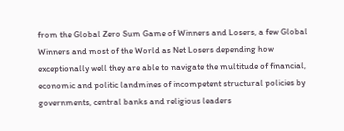from the Global Zero Sum Game of Winners and Losers, a few Global Winners and most of the World as Net Losers depending how exceptionally well they are able to navigate the multitude of financial, economic and politic landmines of incompetent structural policies by governments, central banks and religious leaders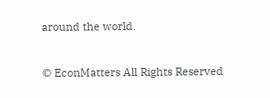around the world.


© EconMatters All Rights Reserved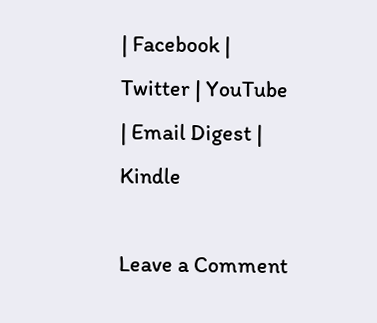| Facebook | Twitter | YouTube | Email Digest | Kindle

Leave a Comment